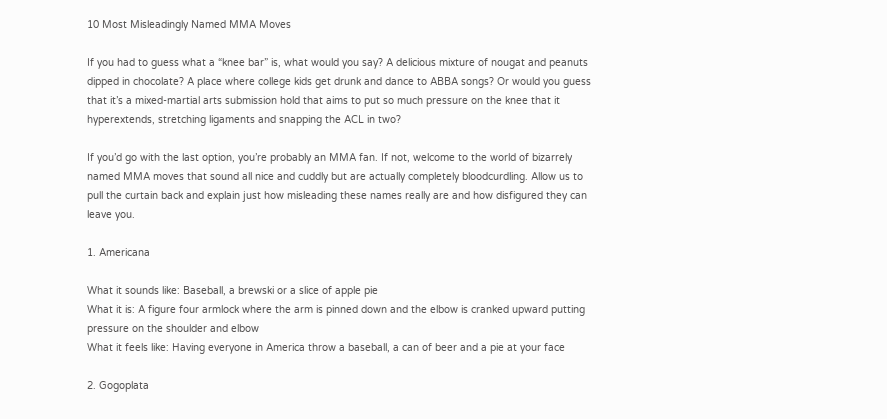10 Most Misleadingly Named MMA Moves

If you had to guess what a “knee bar” is, what would you say? A delicious mixture of nougat and peanuts dipped in chocolate? A place where college kids get drunk and dance to ABBA songs? Or would you guess that it’s a mixed-martial arts submission hold that aims to put so much pressure on the knee that it hyperextends, stretching ligaments and snapping the ACL in two?

If you’d go with the last option, you’re probably an MMA fan. If not, welcome to the world of bizarrely named MMA moves that sound all nice and cuddly but are actually completely bloodcurdling. Allow us to pull the curtain back and explain just how misleading these names really are and how disfigured they can leave you.

1. Americana

What it sounds like: Baseball, a brewski or a slice of apple pie
What it is: A figure four armlock where the arm is pinned down and the elbow is cranked upward putting pressure on the shoulder and elbow
What it feels like: Having everyone in America throw a baseball, a can of beer and a pie at your face

2. Gogoplata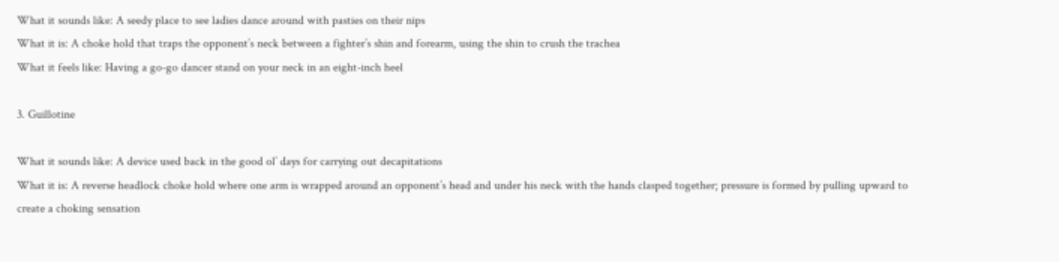What it sounds like: A seedy place to see ladies dance around with pasties on their nips
What it is: A choke hold that traps the opponent’s neck between a fighter’s shin and forearm, using the shin to crush the trachea
What it feels like: Having a go-go dancer stand on your neck in an eight-inch heel

3. Guillotine

What it sounds like: A device used back in the good ol’ days for carrying out decapitations
What it is: A reverse headlock choke hold where one arm is wrapped around an opponent’s head and under his neck with the hands clasped together; pressure is formed by pulling upward to create a choking sensation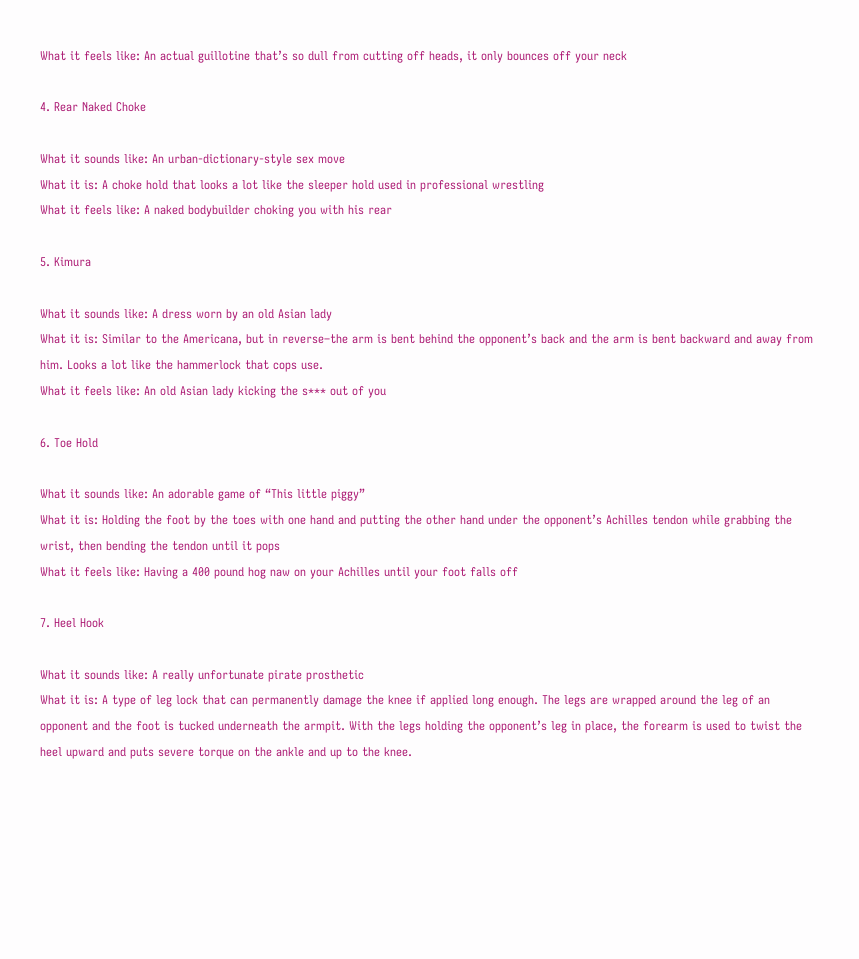What it feels like: An actual guillotine that’s so dull from cutting off heads, it only bounces off your neck

4. Rear Naked Choke

What it sounds like: An urban-dictionary-style sex move
What it is: A choke hold that looks a lot like the sleeper hold used in professional wrestling
What it feels like: A naked bodybuilder choking you with his rear

5. Kimura

What it sounds like: A dress worn by an old Asian lady
What it is: Similar to the Americana, but in reverse–the arm is bent behind the opponent’s back and the arm is bent backward and away from him. Looks a lot like the hammerlock that cops use.
What it feels like: An old Asian lady kicking the s*** out of you

6. Toe Hold

What it sounds like: An adorable game of “This little piggy”
What it is: Holding the foot by the toes with one hand and putting the other hand under the opponent’s Achilles tendon while grabbing the wrist, then bending the tendon until it pops
What it feels like: Having a 400 pound hog naw on your Achilles until your foot falls off

7. Heel Hook

What it sounds like: A really unfortunate pirate prosthetic
What it is: A type of leg lock that can permanently damage the knee if applied long enough. The legs are wrapped around the leg of an opponent and the foot is tucked underneath the armpit. With the legs holding the opponent’s leg in place, the forearm is used to twist the heel upward and puts severe torque on the ankle and up to the knee.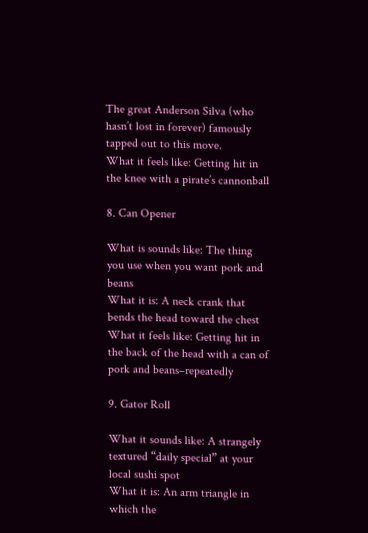The great Anderson Silva (who hasn’t lost in forever) famously tapped out to this move.
What it feels like: Getting hit in the knee with a pirate’s cannonball

8. Can Opener

What is sounds like: The thing you use when you want pork and beans
What it is: A neck crank that bends the head toward the chest
What it feels like: Getting hit in the back of the head with a can of pork and beans–repeatedly

9. Gator Roll

What it sounds like: A strangely textured “daily special” at your local sushi spot
What it is: An arm triangle in which the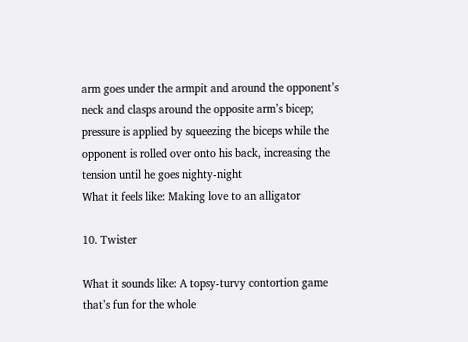arm goes under the armpit and around the opponent’s neck and clasps around the opposite arm’s bicep; pressure is applied by squeezing the biceps while the opponent is rolled over onto his back, increasing the tension until he goes nighty-night
What it feels like: Making love to an alligator

10. Twister

What it sounds like: A topsy-turvy contortion game that’s fun for the whole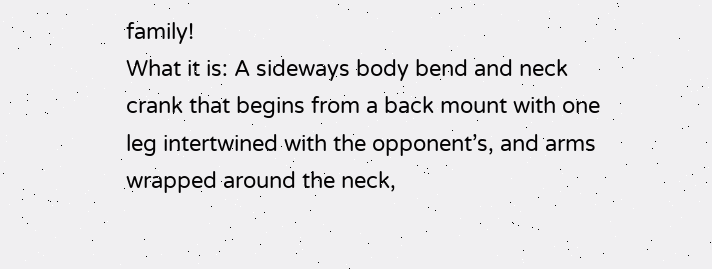family!
What it is: A sideways body bend and neck crank that begins from a back mount with one leg intertwined with the opponent’s, and arms wrapped around the neck,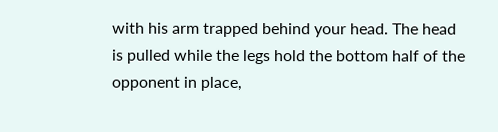with his arm trapped behind your head. The head is pulled while the legs hold the bottom half of the opponent in place,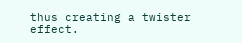thus creating a twister effect.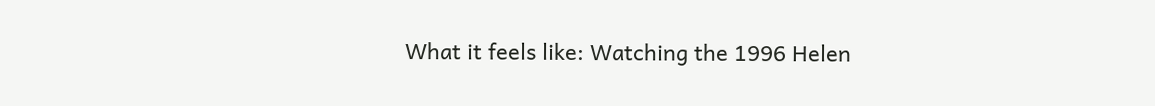What it feels like: Watching the 1996 Helen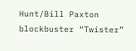Hunt/Bill Paxton blockbuster “Twister”